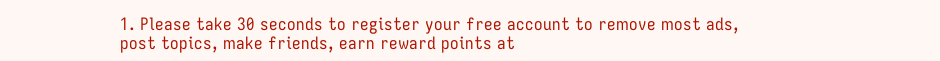1. Please take 30 seconds to register your free account to remove most ads, post topics, make friends, earn reward points at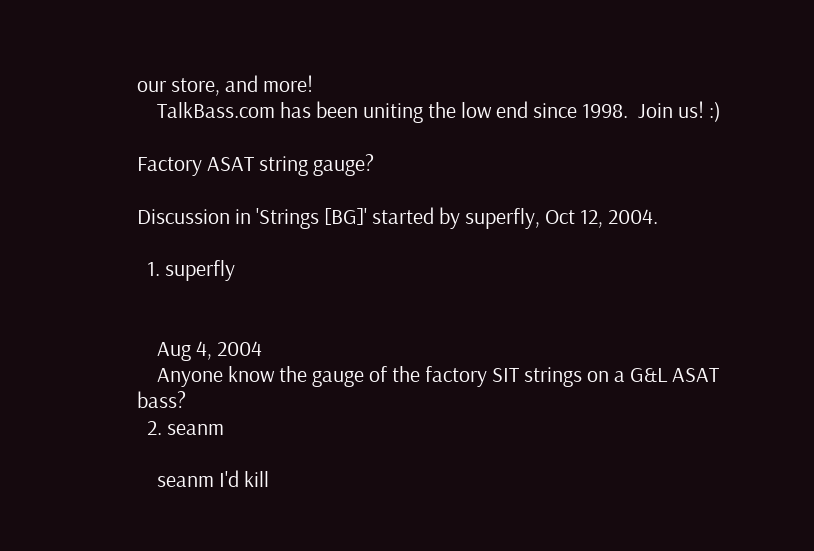our store, and more!
    TalkBass.com has been uniting the low end since 1998.  Join us! :)

Factory ASAT string gauge?

Discussion in 'Strings [BG]' started by superfly, Oct 12, 2004.

  1. superfly


    Aug 4, 2004
    Anyone know the gauge of the factory SIT strings on a G&L ASAT bass?
  2. seanm

    seanm I'd kill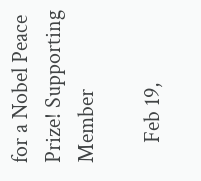for a Nobel Peace Prize! Supporting Member

    Feb 19,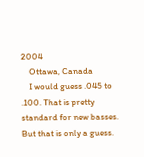2004
    Ottawa, Canada
    I would guess .045 to .100. That is pretty standard for new basses. But that is only a guess.